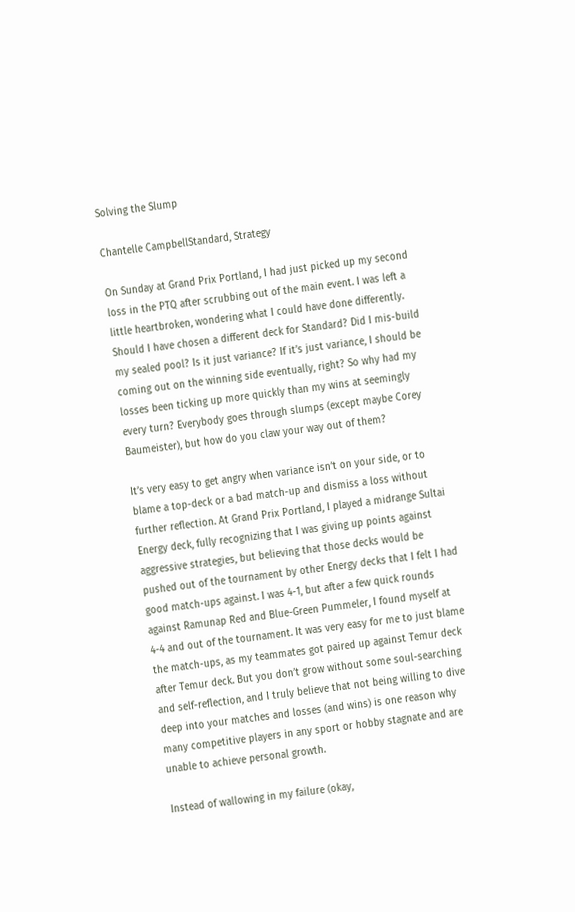Solving the Slump

Chantelle CampbellStandard, Strategy

On Sunday at Grand Prix Portland, I had just picked up my second loss in the PTQ after scrubbing out of the main event. I was left a little heartbroken, wondering what I could have done differently. Should I have chosen a different deck for Standard? Did I mis-build my sealed pool? Is it just variance? If it’s just variance, I should be coming out on the winning side eventually, right? So why had my losses been ticking up more quickly than my wins at seemingly every turn? Everybody goes through slumps (except maybe Corey Baumeister), but how do you claw your way out of them?

It’s very easy to get angry when variance isn’t on your side, or to blame a top-deck or a bad match-up and dismiss a loss without further reflection. At Grand Prix Portland, I played a midrange Sultai Energy deck, fully recognizing that I was giving up points against aggressive strategies, but believing that those decks would be pushed out of the tournament by other Energy decks that I felt I had good match-ups against. I was 4-1, but after a few quick rounds against Ramunap Red and Blue-Green Pummeler, I found myself at 4-4 and out of the tournament. It was very easy for me to just blame the match-ups, as my teammates got paired up against Temur deck after Temur deck. But you don’t grow without some soul-searching and self-reflection, and I truly believe that not being willing to dive deep into your matches and losses (and wins) is one reason why many competitive players in any sport or hobby stagnate and are unable to achieve personal growth.

Instead of wallowing in my failure (okay,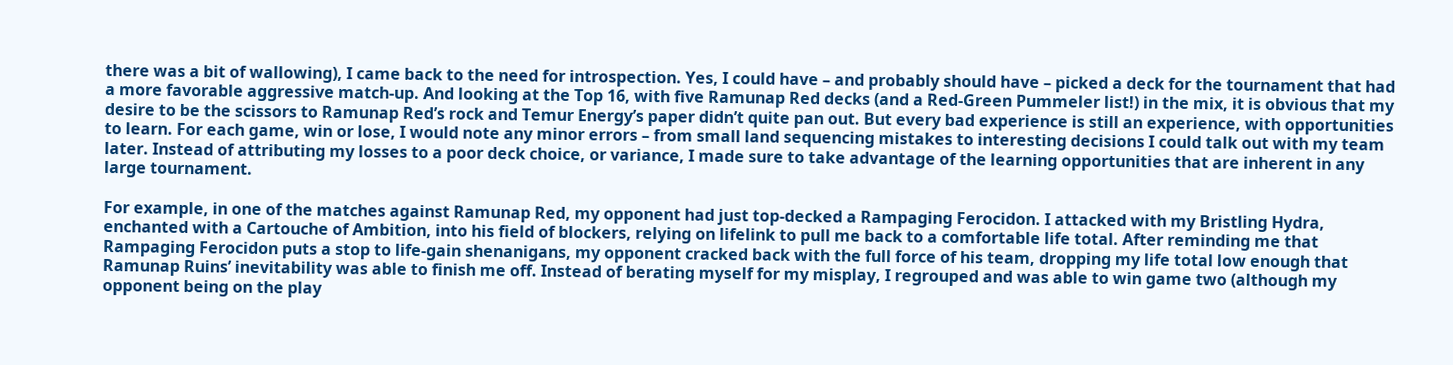there was a bit of wallowing), I came back to the need for introspection. Yes, I could have – and probably should have – picked a deck for the tournament that had a more favorable aggressive match-up. And looking at the Top 16, with five Ramunap Red decks (and a Red-Green Pummeler list!) in the mix, it is obvious that my desire to be the scissors to Ramunap Red’s rock and Temur Energy’s paper didn’t quite pan out. But every bad experience is still an experience, with opportunities to learn. For each game, win or lose, I would note any minor errors – from small land sequencing mistakes to interesting decisions I could talk out with my team later. Instead of attributing my losses to a poor deck choice, or variance, I made sure to take advantage of the learning opportunities that are inherent in any large tournament.

For example, in one of the matches against Ramunap Red, my opponent had just top-decked a Rampaging Ferocidon. I attacked with my Bristling Hydra, enchanted with a Cartouche of Ambition, into his field of blockers, relying on lifelink to pull me back to a comfortable life total. After reminding me that Rampaging Ferocidon puts a stop to life-gain shenanigans, my opponent cracked back with the full force of his team, dropping my life total low enough that Ramunap Ruins’ inevitability was able to finish me off. Instead of berating myself for my misplay, I regrouped and was able to win game two (although my opponent being on the play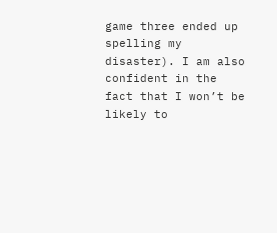game three ended up spelling my disaster). I am also confident in the fact that I won’t be likely to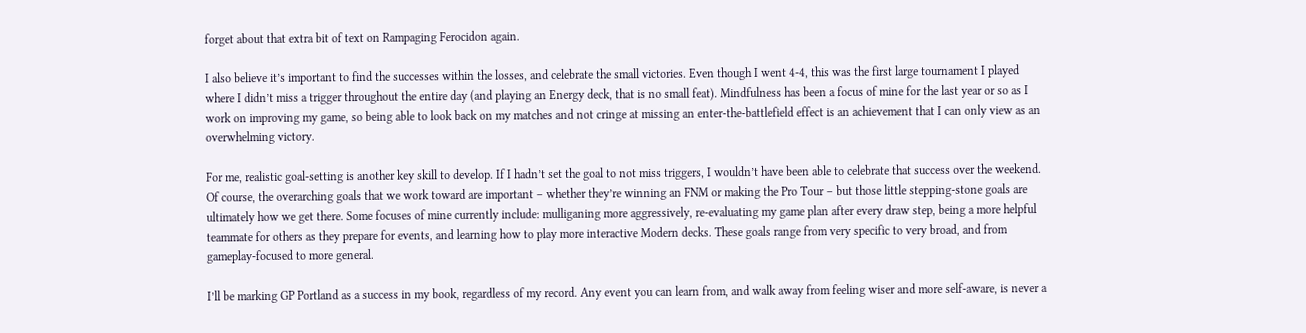forget about that extra bit of text on Rampaging Ferocidon again.

I also believe it’s important to find the successes within the losses, and celebrate the small victories. Even though I went 4-4, this was the first large tournament I played where I didn’t miss a trigger throughout the entire day (and playing an Energy deck, that is no small feat). Mindfulness has been a focus of mine for the last year or so as I work on improving my game, so being able to look back on my matches and not cringe at missing an enter-the-battlefield effect is an achievement that I can only view as an overwhelming victory.

For me, realistic goal-setting is another key skill to develop. If I hadn’t set the goal to not miss triggers, I wouldn’t have been able to celebrate that success over the weekend. Of course, the overarching goals that we work toward are important – whether they’re winning an FNM or making the Pro Tour – but those little stepping-stone goals are ultimately how we get there. Some focuses of mine currently include: mulliganing more aggressively, re-evaluating my game plan after every draw step, being a more helpful teammate for others as they prepare for events, and learning how to play more interactive Modern decks. These goals range from very specific to very broad, and from gameplay-focused to more general.

I’ll be marking GP Portland as a success in my book, regardless of my record. Any event you can learn from, and walk away from feeling wiser and more self-aware, is never a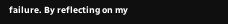failure. By reflecting on my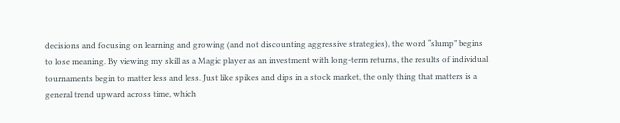decisions and focusing on learning and growing (and not discounting aggressive strategies), the word “slump” begins to lose meaning. By viewing my skill as a Magic player as an investment with long-term returns, the results of individual tournaments begin to matter less and less. Just like spikes and dips in a stock market, the only thing that matters is a general trend upward across time, which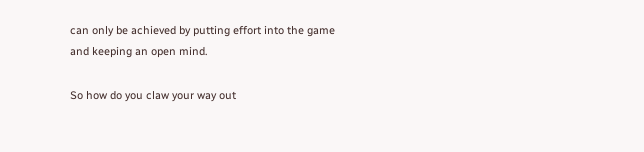can only be achieved by putting effort into the game and keeping an open mind.

So how do you claw your way out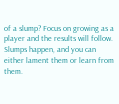of a slump? Focus on growing as a player and the results will follow. Slumps happen, and you can either lament them or learn from them.